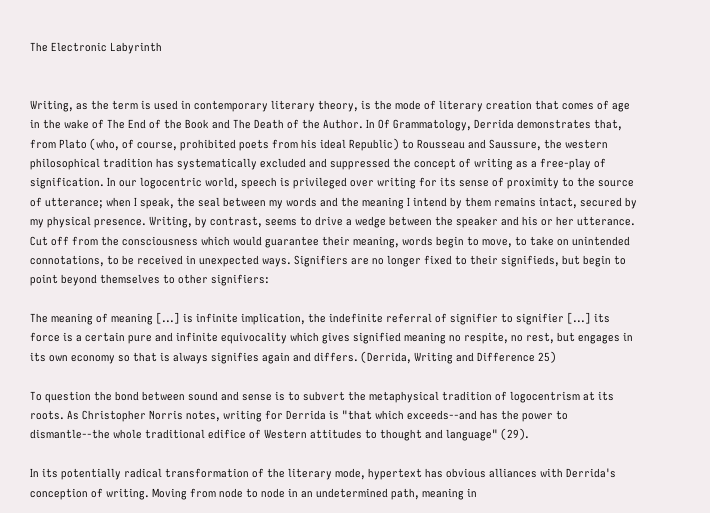The Electronic Labyrinth


Writing, as the term is used in contemporary literary theory, is the mode of literary creation that comes of age in the wake of The End of the Book and The Death of the Author. In Of Grammatology, Derrida demonstrates that, from Plato (who, of course, prohibited poets from his ideal Republic) to Rousseau and Saussure, the western philosophical tradition has systematically excluded and suppressed the concept of writing as a free-play of signification. In our logocentric world, speech is privileged over writing for its sense of proximity to the source of utterance; when I speak, the seal between my words and the meaning I intend by them remains intact, secured by my physical presence. Writing, by contrast, seems to drive a wedge between the speaker and his or her utterance. Cut off from the consciousness which would guarantee their meaning, words begin to move, to take on unintended connotations, to be received in unexpected ways. Signifiers are no longer fixed to their signifieds, but begin to point beyond themselves to other signifiers:

The meaning of meaning [...] is infinite implication, the indefinite referral of signifier to signifier [...] its force is a certain pure and infinite equivocality which gives signified meaning no respite, no rest, but engages in its own economy so that is always signifies again and differs. (Derrida, Writing and Difference 25)

To question the bond between sound and sense is to subvert the metaphysical tradition of logocentrism at its roots. As Christopher Norris notes, writing for Derrida is "that which exceeds--and has the power to dismantle--the whole traditional edifice of Western attitudes to thought and language" (29).

In its potentially radical transformation of the literary mode, hypertext has obvious alliances with Derrida's conception of writing. Moving from node to node in an undetermined path, meaning in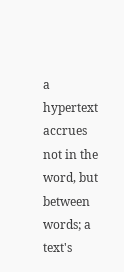a hypertext accrues not in the word, but between words; a text's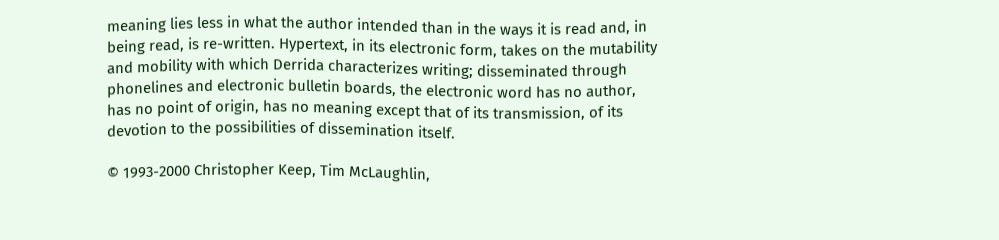meaning lies less in what the author intended than in the ways it is read and, in being read, is re-written. Hypertext, in its electronic form, takes on the mutability and mobility with which Derrida characterizes writing; disseminated through phonelines and electronic bulletin boards, the electronic word has no author, has no point of origin, has no meaning except that of its transmission, of its devotion to the possibilities of dissemination itself.

© 1993-2000 Christopher Keep, Tim McLaughlin,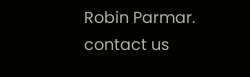Robin Parmar.
contact us